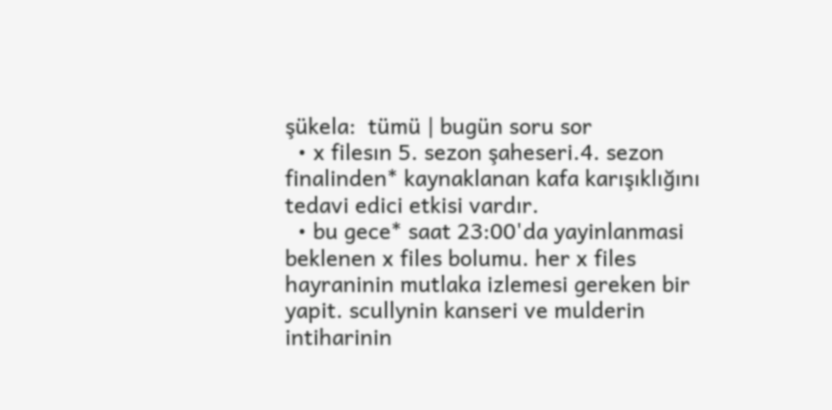şükela:  tümü | bugün soru sor
  • x filesın 5. sezon şaheseri.4. sezon finalinden* kaynaklanan kafa karışıklığını tedavi edici etkisi vardır.
  • bu gece* saat 23:00'da yayinlanmasi beklenen x files bolumu. her x files hayraninin mutlaka izlemesi gereken bir yapit. scullynin kanseri ve mulderin intiharinin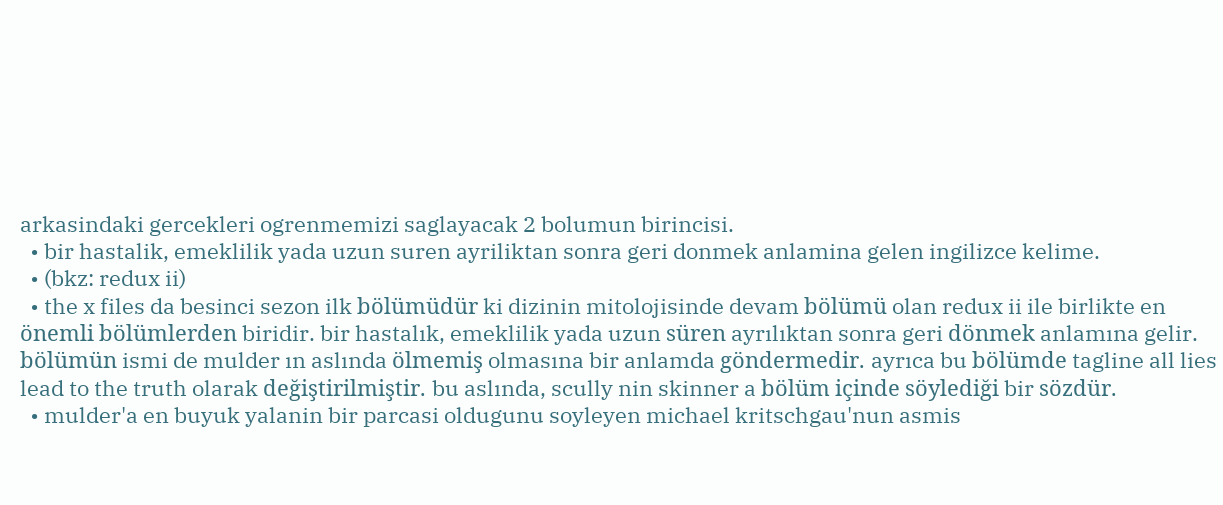arkasindaki gercekleri ogrenmemizi saglayacak 2 bolumun birincisi.
  • bir hastalik, emeklilik yada uzun suren ayriliktan sonra geri donmek anlamina gelen ingilizce kelime.
  • (bkz: redux ii)
  • the x files da besinci sezon ilk bölümüdür ki dizinin mitolojisinde devam bölümü olan redux ii ile birlikte en önemli bölümlerden biridir. bir hastalık, emeklilik yada uzun süren ayrılıktan sonra geri dönmek anlamına gelir. bölümün ismi de mulder ın aslında ölmemiş olmasına bir anlamda göndermedir. ayrıca bu bölümde tagline all lies lead to the truth olarak değiştirilmiştir. bu aslında, scully nin skinner a bölüm içinde söylediği bir sözdür.
  • mulder'a en buyuk yalanin bir parcasi oldugunu soyleyen michael kritschgau'nun asmis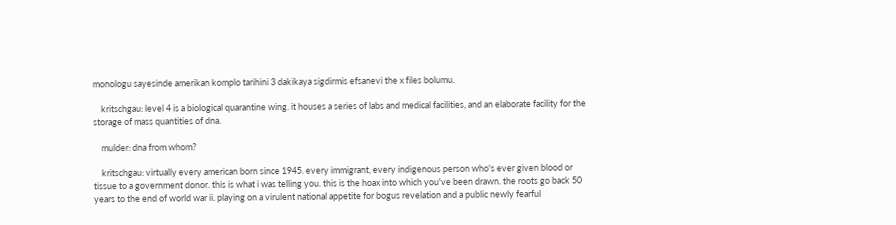monologu sayesinde amerikan komplo tarihini 3 dakikaya sigdirmis efsanevi the x files bolumu.

    kritschgau: level 4 is a biological quarantine wing. it houses a series of labs and medical facilities, and an elaborate facility for the storage of mass quantities of dna.

    mulder: dna from whom?

    kritschgau: virtually every american born since 1945. every immigrant, every indigenous person who's ever given blood or tissue to a government donor. this is what i was telling you. this is the hoax into which you've been drawn. the roots go back 50 years to the end of world war ii. playing on a virulent national appetite for bogus revelation and a public newly fearful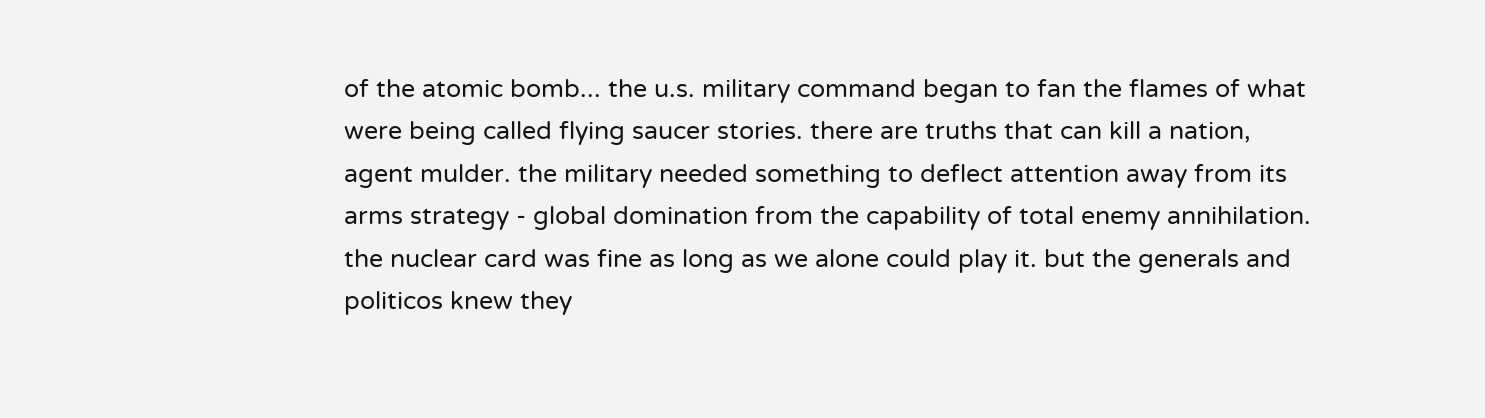of the atomic bomb... the u.s. military command began to fan the flames of what were being called flying saucer stories. there are truths that can kill a nation, agent mulder. the military needed something to deflect attention away from its arms strategy - global domination from the capability of total enemy annihilation. the nuclear card was fine as long as we alone could play it. but the generals and politicos knew they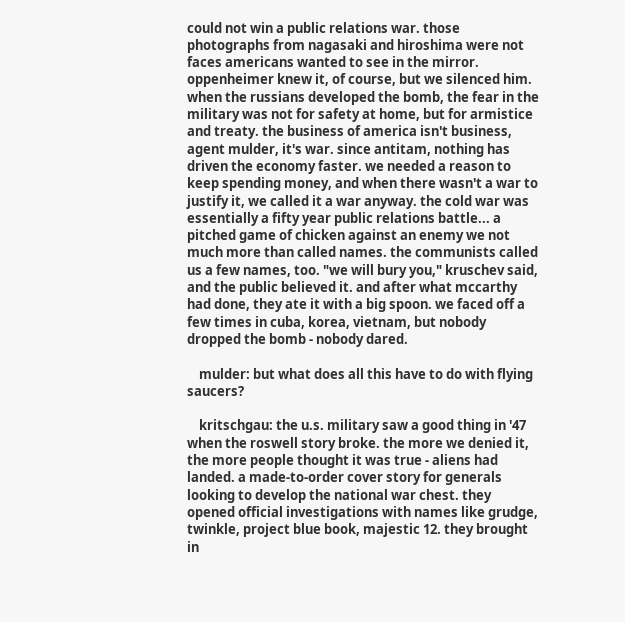could not win a public relations war. those photographs from nagasaki and hiroshima were not faces americans wanted to see in the mirror. oppenheimer knew it, of course, but we silenced him. when the russians developed the bomb, the fear in the military was not for safety at home, but for armistice and treaty. the business of america isn't business, agent mulder, it's war. since antitam, nothing has driven the economy faster. we needed a reason to keep spending money, and when there wasn't a war to justify it, we called it a war anyway. the cold war was essentially a fifty year public relations battle... a pitched game of chicken against an enemy we not much more than called names. the communists called us a few names, too. "we will bury you," kruschev said, and the public believed it. and after what mccarthy had done, they ate it with a big spoon. we faced off a few times in cuba, korea, vietnam, but nobody dropped the bomb - nobody dared.

    mulder: but what does all this have to do with flying saucers?

    kritschgau: the u.s. military saw a good thing in '47 when the roswell story broke. the more we denied it, the more people thought it was true - aliens had landed. a made-to-order cover story for generals looking to develop the national war chest. they opened official investigations with names like grudge, twinkle, project blue book, majestic 12. they brought in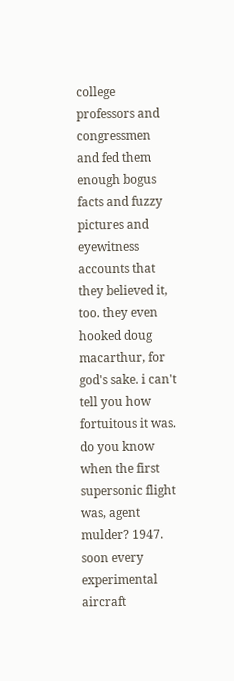college professors and congressmen and fed them enough bogus facts and fuzzy pictures and eyewitness accounts that they believed it, too. they even hooked doug macarthur, for god's sake. i can't tell you how fortuitous it was. do you know when the first supersonic flight was, agent mulder? 1947. soon every experimental aircraft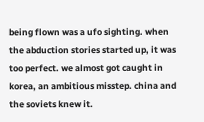being flown was a ufo sighting. when the abduction stories started up, it was too perfect. we almost got caught in korea, an ambitious misstep. china and the soviets knew it.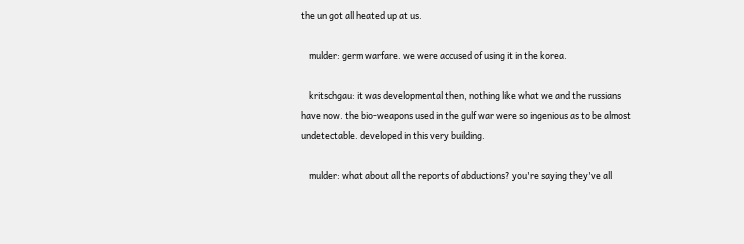the un got all heated up at us.

    mulder: germ warfare. we were accused of using it in the korea.

    kritschgau: it was developmental then, nothing like what we and the russians have now. the bio-weapons used in the gulf war were so ingenious as to be almost undetectable. developed in this very building.

    mulder: what about all the reports of abductions? you're saying they've all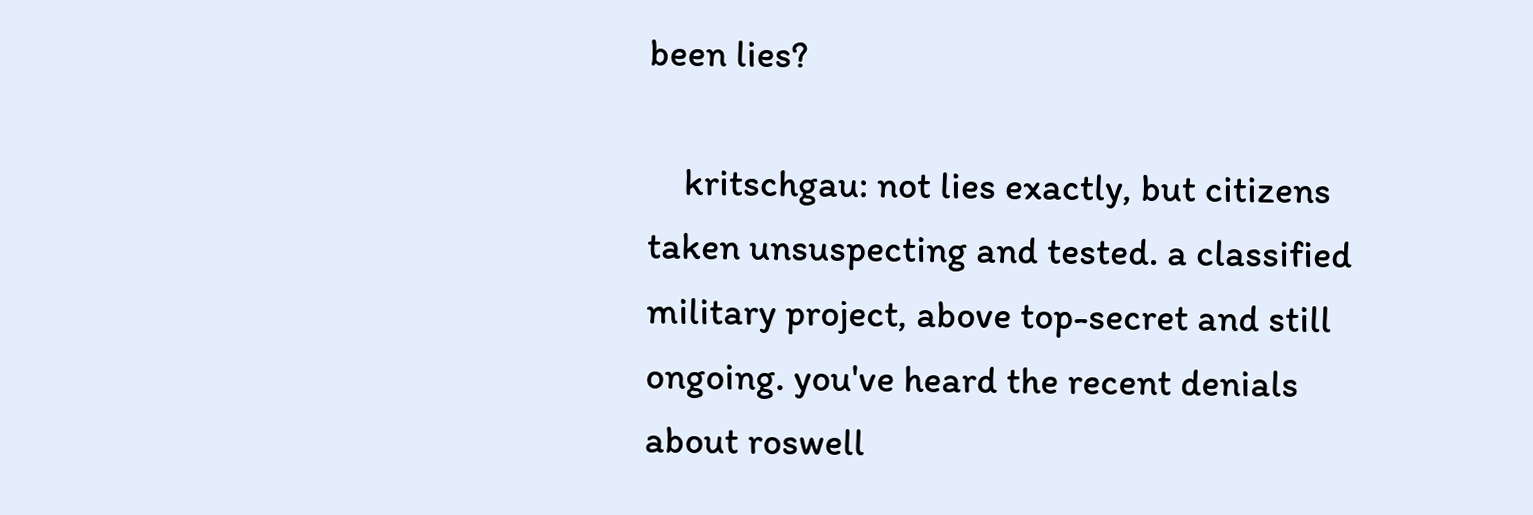been lies?

    kritschgau: not lies exactly, but citizens taken unsuspecting and tested. a classified military project, above top-secret and still ongoing. you've heard the recent denials about roswell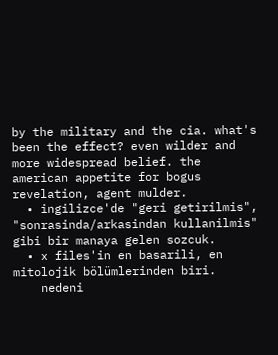by the military and the cia. what's been the effect? even wilder and more widespread belief. the american appetite for bogus revelation, agent mulder.
  • ingilizce'de "geri getirilmis", "sonrasinda/arkasindan kullanilmis" gibi bir manaya gelen sozcuk.
  • x files'in en basarili, en mitolojik bölümlerinden biri.
    nedeni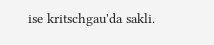ise kritschgau'da sakli.